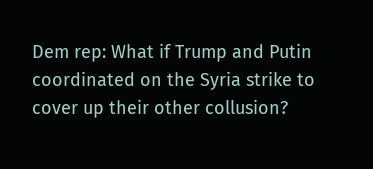Dem rep: What if Trump and Putin coordinated on the Syria strike to cover up their other collusion?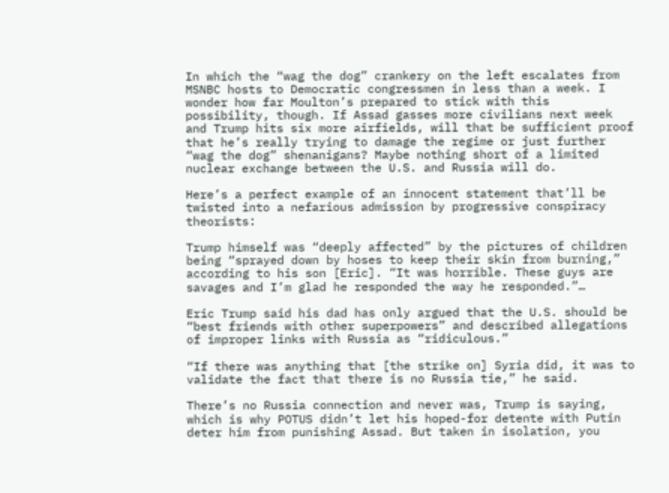In which the “wag the dog” crankery on the left escalates from MSNBC hosts to Democratic congressmen in less than a week. I wonder how far Moulton’s prepared to stick with this possibility, though. If Assad gasses more civilians next week and Trump hits six more airfields, will that be sufficient proof that he’s really trying to damage the regime or just further “wag the dog” shenanigans? Maybe nothing short of a limited nuclear exchange between the U.S. and Russia will do.

Here’s a perfect example of an innocent statement that’ll be twisted into a nefarious admission by progressive conspiracy theorists:

Trump himself was “deeply affected” by the pictures of children being “sprayed down by hoses to keep their skin from burning,” according to his son [Eric]. “It was horrible. These guys are savages and I’m glad he responded the way he responded.”…

Eric Trump said his dad has only argued that the U.S. should be “best friends with other superpowers” and described allegations of improper links with Russia as “ridiculous.”

“If there was anything that [the strike on] Syria did, it was to validate the fact that there is no Russia tie,” he said.

There’s no Russia connection and never was, Trump is saying, which is why POTUS didn’t let his hoped-for detente with Putin deter him from punishing Assad. But taken in isolation, you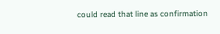could read that line as confirmation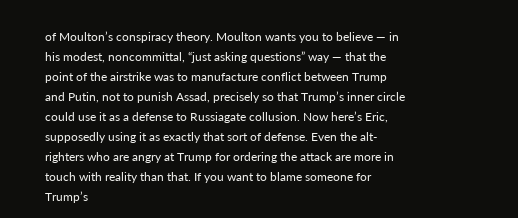of Moulton’s conspiracy theory. Moulton wants you to believe — in his modest, noncommittal, “just asking questions” way — that the point of the airstrike was to manufacture conflict between Trump and Putin, not to punish Assad, precisely so that Trump’s inner circle could use it as a defense to Russiagate collusion. Now here’s Eric, supposedly using it as exactly that sort of defense. Even the alt-righters who are angry at Trump for ordering the attack are more in touch with reality than that. If you want to blame someone for Trump’s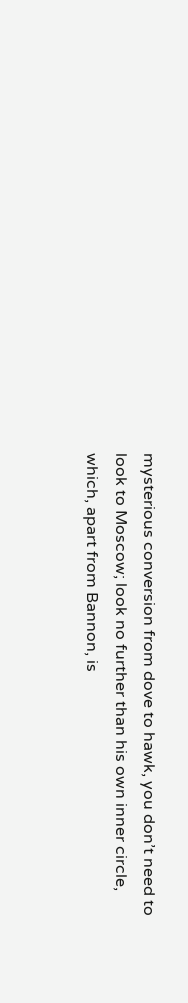mysterious conversion from dove to hawk, you don’t need to look to Moscow; look no further than his own inner circle, which, apart from Bannon, is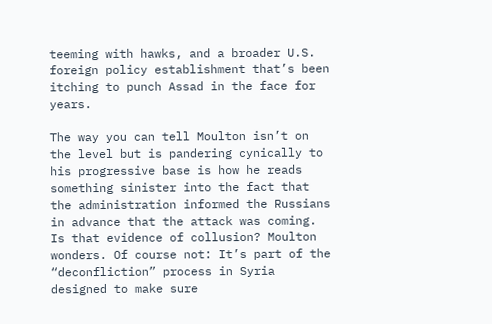teeming with hawks, and a broader U.S. foreign policy establishment that’s been itching to punch Assad in the face for years.

The way you can tell Moulton isn’t on the level but is pandering cynically to his progressive base is how he reads something sinister into the fact that the administration informed the Russians in advance that the attack was coming. Is that evidence of collusion? Moulton wonders. Of course not: It’s part of the “deconfliction” process in Syria designed to make sure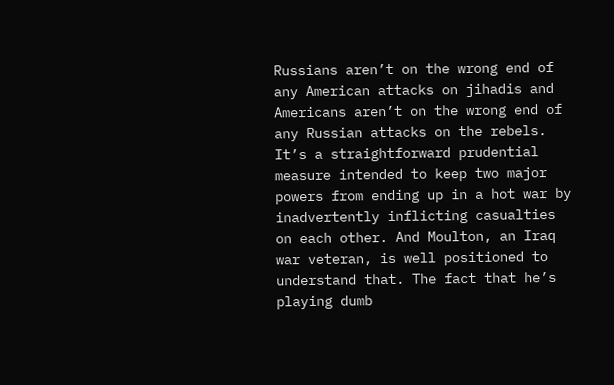Russians aren’t on the wrong end of any American attacks on jihadis and Americans aren’t on the wrong end of any Russian attacks on the rebels. It’s a straightforward prudential measure intended to keep two major powers from ending up in a hot war by inadvertently inflicting casualties on each other. And Moulton, an Iraq war veteran, is well positioned to understand that. The fact that he’s playing dumb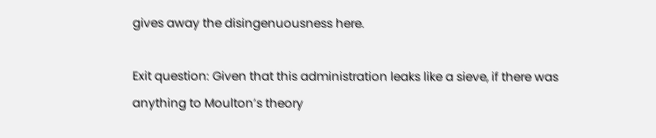gives away the disingenuousness here.

Exit question: Given that this administration leaks like a sieve, if there was anything to Moulton’s theory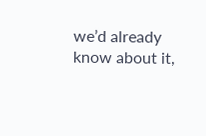we’d already know about it,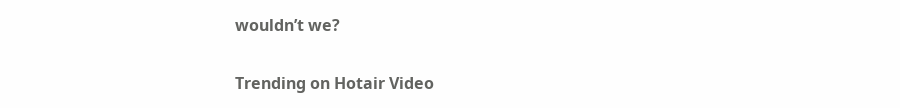wouldn’t we?

Trending on Hotair Video